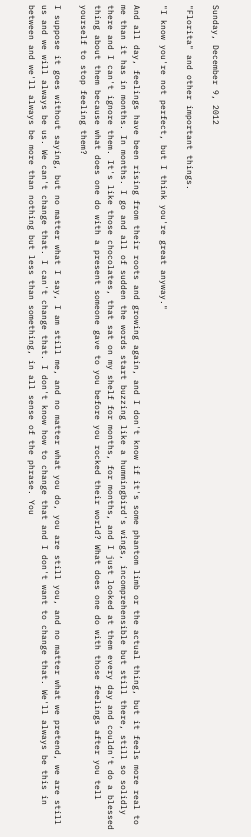Sunday, December 9, 2012

"Florita" and other important things.

"I know you're not perfect, but I think you're great anyway."

And all day, feelings have been rising from their roots and growing again, and I don't know if it's some phantom limb or the actual thing, but it feels more real to me than it has in months. In months. I go and all of sudden the words start buzzing like a hummingbird's wings, incomprehensible but still there, still so solidly there and I can't ignore them. It's like those chocolates, that sat on my shelf for months, for months, and I just looked at them every day and couldn't do a blessed thing about them because what does one do with a present someone gave to you before you rocked their world? What does one do with those feelings after you tell yourself to stop feeling them?

I suppose it goes without saying, but no matter what I say, I am still me, and no matter what you do, you are still you, and no matter what we pretend, we are still us and we will always be us. We can't change that. I can't change that. I don't know how to change that and I don't want to change that. We'll always be this in between and we'll always be more than nothing but less than something, in all sense of the phrase. You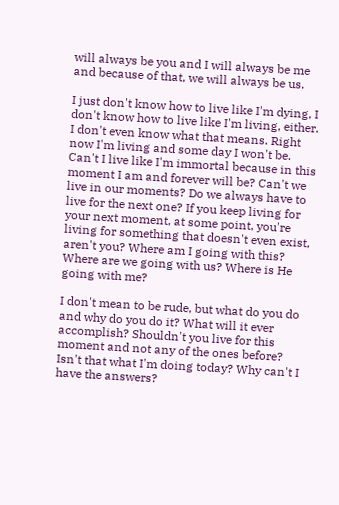will always be you and I will always be me and because of that, we will always be us.

I just don't know how to live like I'm dying, I don't know how to live like I'm living, either. I don't even know what that means. Right now I'm living and some day I won't be. Can't I live like I'm immortal because in this moment I am and forever will be? Can't we live in our moments? Do we always have to live for the next one? If you keep living for your next moment, at some point, you're living for something that doesn't even exist, aren't you? Where am I going with this? Where are we going with us? Where is He going with me?

I don't mean to be rude, but what do you do and why do you do it? What will it ever accomplish? Shouldn't you live for this moment and not any of the ones before? Isn't that what I'm doing today? Why can't I have the answers?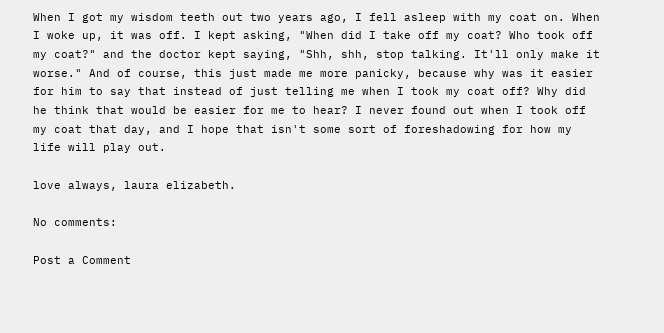When I got my wisdom teeth out two years ago, I fell asleep with my coat on. When I woke up, it was off. I kept asking, "When did I take off my coat? Who took off my coat?" and the doctor kept saying, "Shh, shh, stop talking. It'll only make it worse." And of course, this just made me more panicky, because why was it easier for him to say that instead of just telling me when I took my coat off? Why did he think that would be easier for me to hear? I never found out when I took off my coat that day, and I hope that isn't some sort of foreshadowing for how my life will play out.

love always, laura elizabeth.

No comments:

Post a Comment